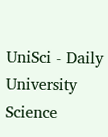UniSci - Daily University Science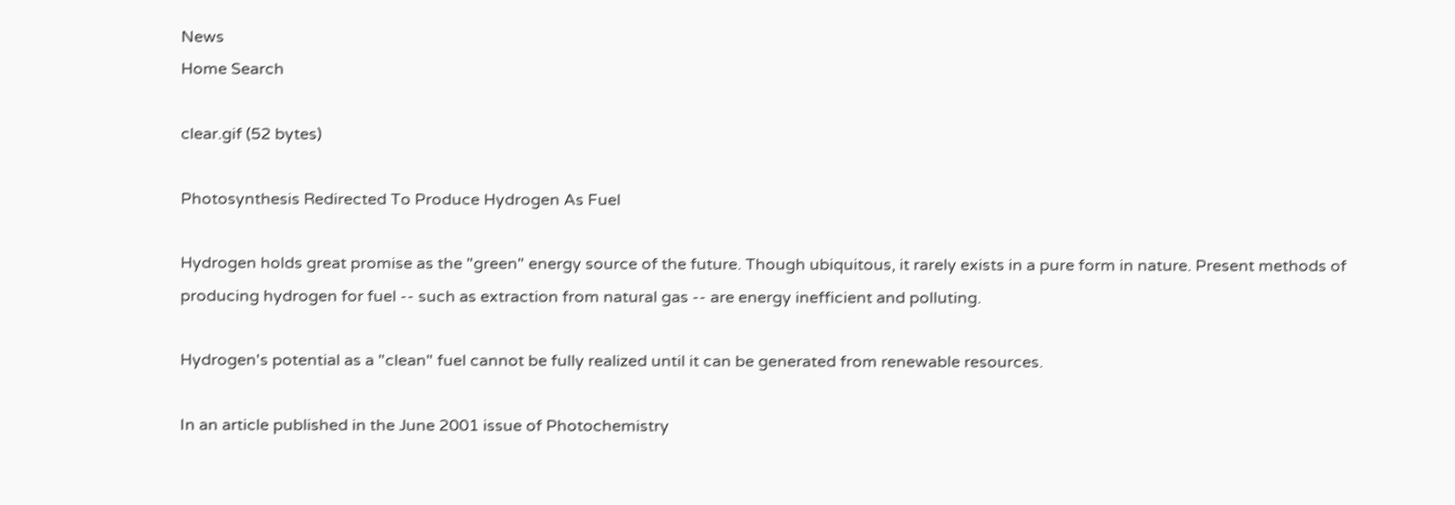News
Home Search

clear.gif (52 bytes)

Photosynthesis Redirected To Produce Hydrogen As Fuel

Hydrogen holds great promise as the "green" energy source of the future. Though ubiquitous, it rarely exists in a pure form in nature. Present methods of producing hydrogen for fuel -- such as extraction from natural gas -- are energy inefficient and polluting.

Hydrogen's potential as a "clean" fuel cannot be fully realized until it can be generated from renewable resources.

In an article published in the June 2001 issue of Photochemistry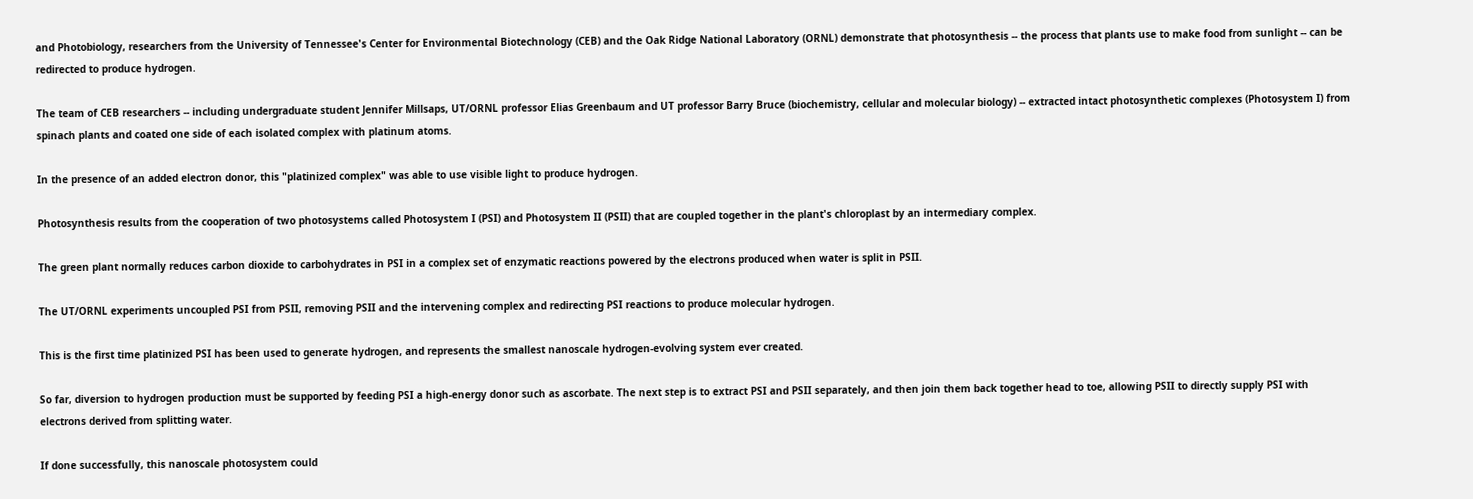and Photobiology, researchers from the University of Tennessee's Center for Environmental Biotechnology (CEB) and the Oak Ridge National Laboratory (ORNL) demonstrate that photosynthesis -- the process that plants use to make food from sunlight -- can be redirected to produce hydrogen.

The team of CEB researchers -- including undergraduate student Jennifer Millsaps, UT/ORNL professor Elias Greenbaum and UT professor Barry Bruce (biochemistry, cellular and molecular biology) -- extracted intact photosynthetic complexes (Photosystem I) from spinach plants and coated one side of each isolated complex with platinum atoms.

In the presence of an added electron donor, this "platinized complex" was able to use visible light to produce hydrogen.

Photosynthesis results from the cooperation of two photosystems called Photosystem I (PSI) and Photosystem II (PSII) that are coupled together in the plant's chloroplast by an intermediary complex.

The green plant normally reduces carbon dioxide to carbohydrates in PSI in a complex set of enzymatic reactions powered by the electrons produced when water is split in PSII.

The UT/ORNL experiments uncoupled PSI from PSII, removing PSII and the intervening complex and redirecting PSI reactions to produce molecular hydrogen.

This is the first time platinized PSI has been used to generate hydrogen, and represents the smallest nanoscale hydrogen-evolving system ever created.

So far, diversion to hydrogen production must be supported by feeding PSI a high-energy donor such as ascorbate. The next step is to extract PSI and PSII separately, and then join them back together head to toe, allowing PSII to directly supply PSI with electrons derived from splitting water.

If done successfully, this nanoscale photosystem could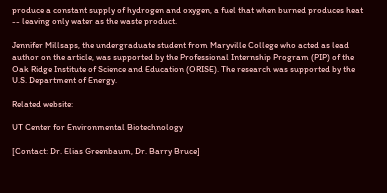produce a constant supply of hydrogen and oxygen, a fuel that when burned produces heat -- leaving only water as the waste product.

Jennifer Millsaps, the undergraduate student from Maryville College who acted as lead author on the article, was supported by the Professional Internship Program (PIP) of the Oak Ridge Institute of Science and Education (ORISE). The research was supported by the U.S. Department of Energy.

Related website:

UT Center for Environmental Biotechnology

[Contact: Dr. Elias Greenbaum, Dr. Barry Bruce]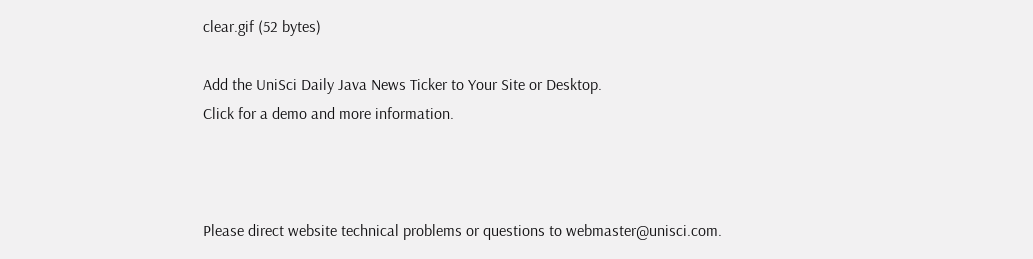clear.gif (52 bytes)

Add the UniSci Daily Java News Ticker to Your Site or Desktop.
Click for a demo and more information.



Please direct website technical problems or questions to webmaster@unisci.com.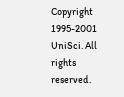Copyright 1995-2001 UniSci. All rights reserved.